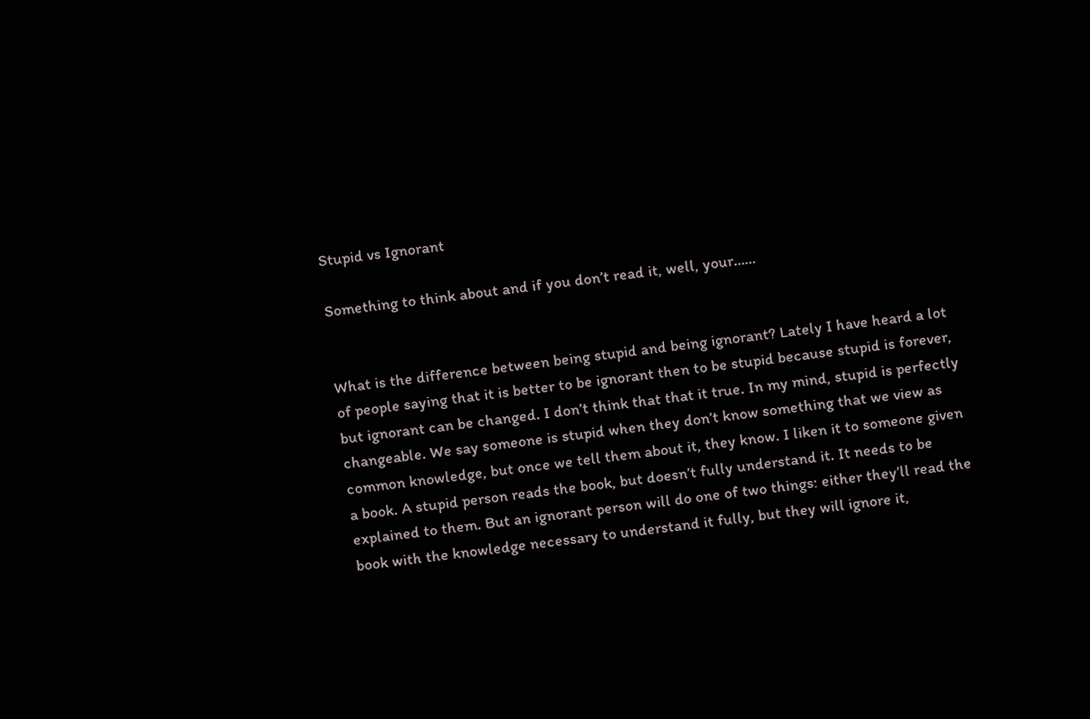Stupid vs Ignorant

Something to think about and if you don’t read it, well, your……


What is the difference between being stupid and being ignorant? Lately I have heard a lot of people saying that it is better to be ignorant then to be stupid because stupid is forever, but ignorant can be changed. I don’t think that that it true. In my mind, stupid is perfectly changeable. We say someone is stupid when they don’t know something that we view as common knowledge, but once we tell them about it, they know. I liken it to someone given a book. A stupid person reads the book, but doesn’t fully understand it. It needs to be explained to them. But an ignorant person will do one of two things: either they’ll read the book with the knowledge necessary to understand it fully, but they will ignore it,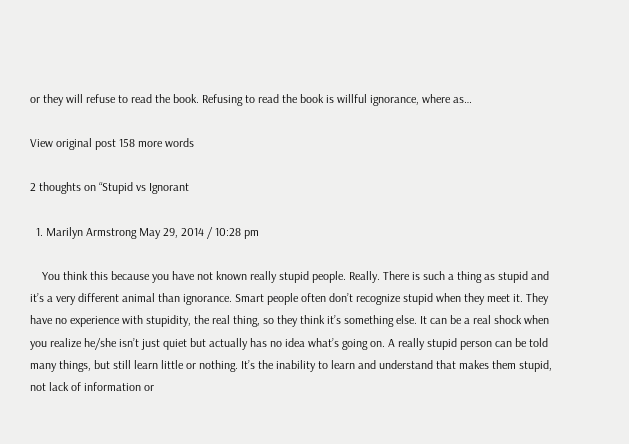or they will refuse to read the book. Refusing to read the book is willful ignorance, where as…

View original post 158 more words

2 thoughts on “Stupid vs Ignorant

  1. Marilyn Armstrong May 29, 2014 / 10:28 pm

    You think this because you have not known really stupid people. Really. There is such a thing as stupid and it’s a very different animal than ignorance. Smart people often don’t recognize stupid when they meet it. They have no experience with stupidity, the real thing, so they think it’s something else. It can be a real shock when you realize he/she isn’t just quiet but actually has no idea what’s going on. A really stupid person can be told many things, but still learn little or nothing. It’s the inability to learn and understand that makes them stupid, not lack of information or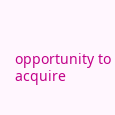opportunity to acquire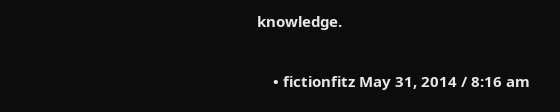knowledge.

    • fictionfitz May 31, 2014 / 8:16 am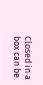Closed in a box can be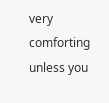very comforting unless you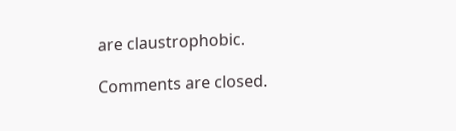are claustrophobic.

Comments are closed.